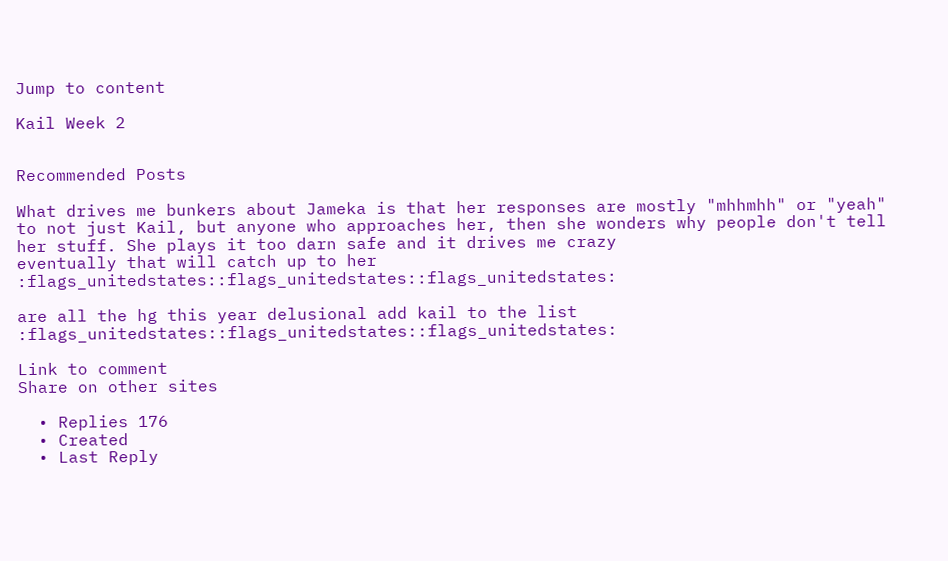Jump to content

Kail Week 2


Recommended Posts

What drives me bunkers about Jameka is that her responses are mostly "mhhmhh" or "yeah" to not just Kail, but anyone who approaches her, then she wonders why people don't tell her stuff. She plays it too darn safe and it drives me crazy
eventually that will catch up to her :flags_unitedstates::flags_unitedstates::flags_unitedstates:

are all the hg this year delusional add kail to the list :flags_unitedstates::flags_unitedstates::flags_unitedstates:

Link to comment
Share on other sites

  • Replies 176
  • Created
  • Last Reply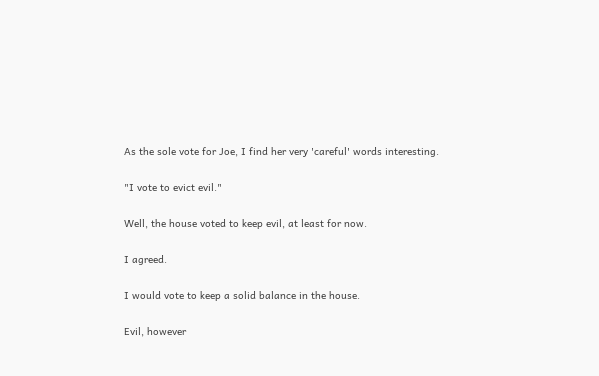As the sole vote for Joe, I find her very 'careful' words interesting.

"I vote to evict evil."

Well, the house voted to keep evil, at least for now.

I agreed.

I would vote to keep a solid balance in the house.

Evil, however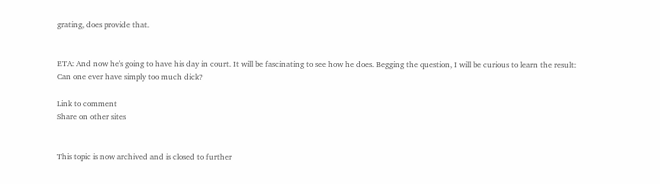grating, does provide that.


ETA: And now he's going to have his day in court. It will be fascinating to see how he does. Begging the question, I will be curious to learn the result: Can one ever have simply too much dick?

Link to comment
Share on other sites


This topic is now archived and is closed to further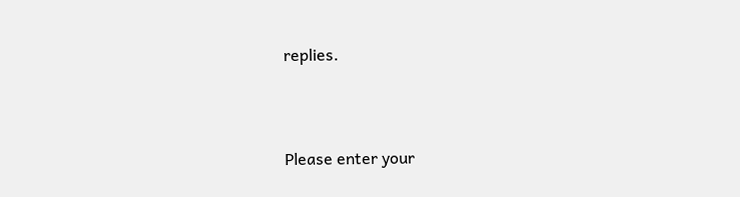replies.



Please enter your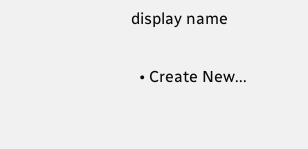display name

  • Create New...